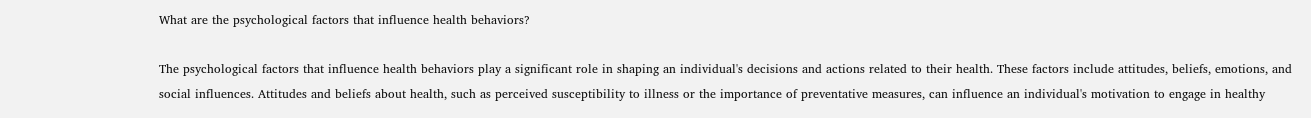What are the psychological factors that influence health behaviors?

The psychological factors that influence health behaviors play a significant role in shaping an individual's decisions and actions related to their health. These factors include attitudes, beliefs, emotions, and social influences. Attitudes and beliefs about health, such as perceived susceptibility to illness or the importance of preventative measures, can influence an individual's motivation to engage in healthy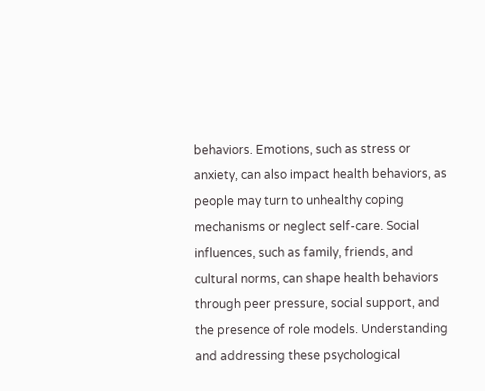behaviors. Emotions, such as stress or anxiety, can also impact health behaviors, as people may turn to unhealthy coping mechanisms or neglect self-care. Social influences, such as family, friends, and cultural norms, can shape health behaviors through peer pressure, social support, and the presence of role models. Understanding and addressing these psychological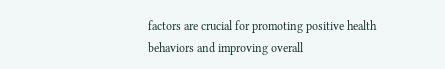factors are crucial for promoting positive health behaviors and improving overall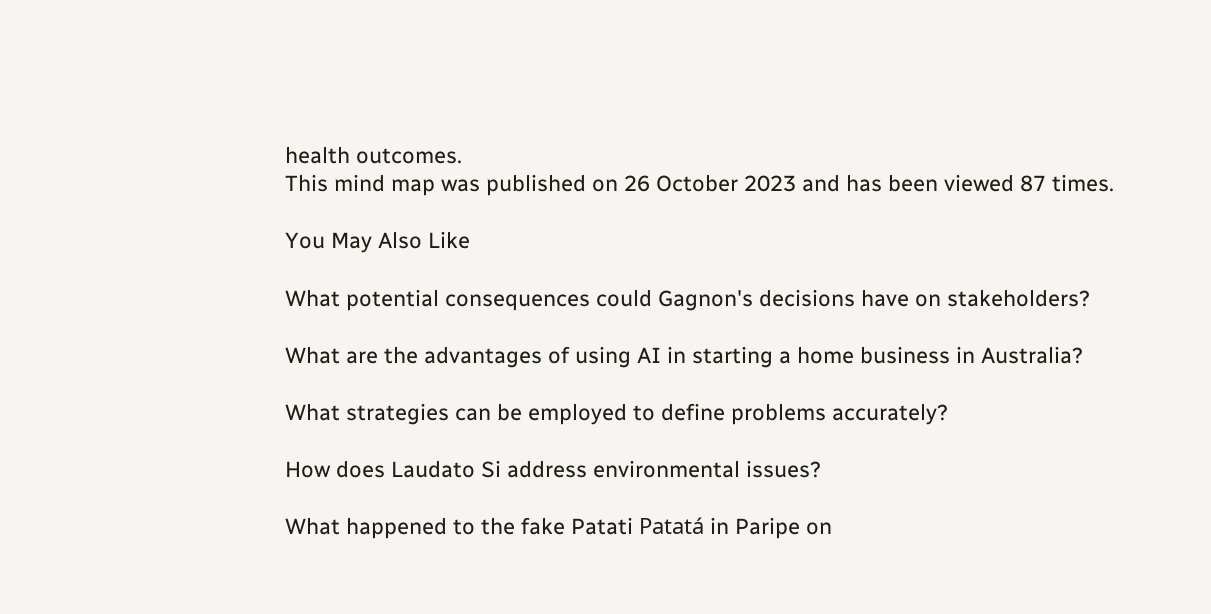health outcomes.
This mind map was published on 26 October 2023 and has been viewed 87 times.

You May Also Like

What potential consequences could Gagnon's decisions have on stakeholders?

What are the advantages of using AI in starting a home business in Australia?

What strategies can be employed to define problems accurately?

How does Laudato Si address environmental issues?

What happened to the fake Patati Patatá in Paripe on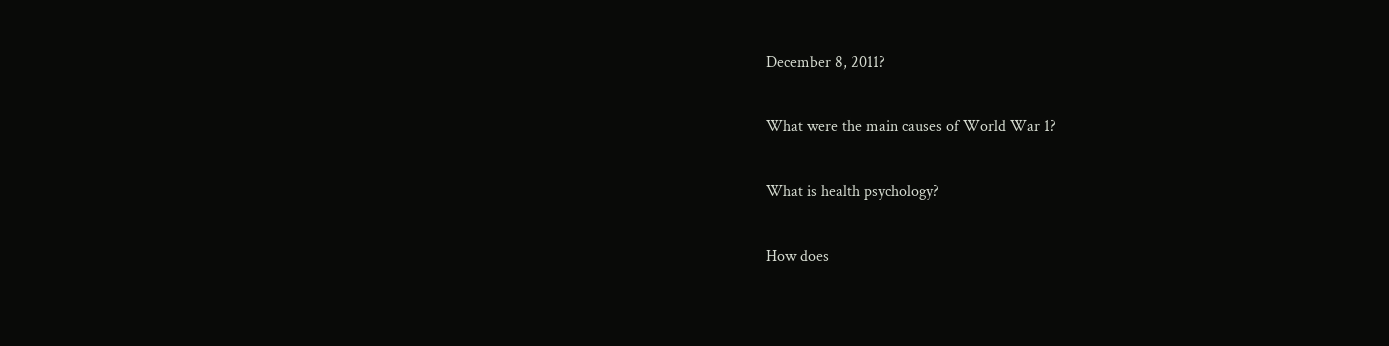December 8, 2011?

What were the main causes of World War 1?

What is health psychology?

How does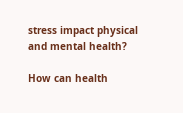stress impact physical and mental health?

How can health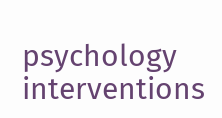psychology interventions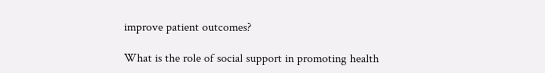improve patient outcomes?

What is the role of social support in promoting health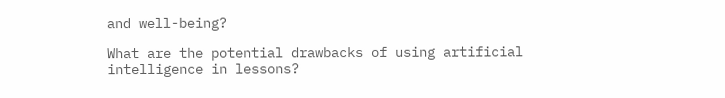and well-being?

What are the potential drawbacks of using artificial intelligence in lessons?